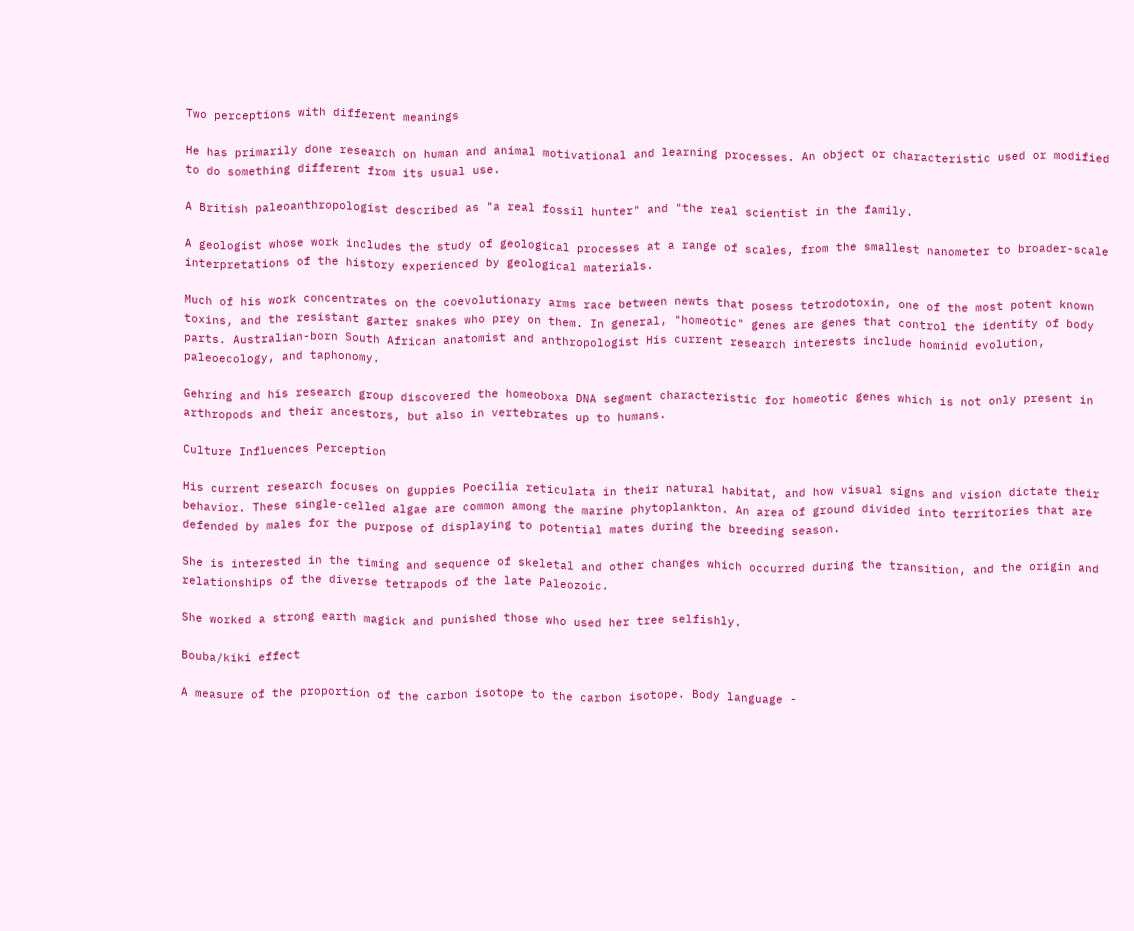Two perceptions with different meanings

He has primarily done research on human and animal motivational and learning processes. An object or characteristic used or modified to do something different from its usual use.

A British paleoanthropologist described as "a real fossil hunter" and "the real scientist in the family.

A geologist whose work includes the study of geological processes at a range of scales, from the smallest nanometer to broader-scale interpretations of the history experienced by geological materials.

Much of his work concentrates on the coevolutionary arms race between newts that posess tetrodotoxin, one of the most potent known toxins, and the resistant garter snakes who prey on them. In general, "homeotic" genes are genes that control the identity of body parts. Australian-born South African anatomist and anthropologist His current research interests include hominid evolution, paleoecology, and taphonomy.

Gehring and his research group discovered the homeoboxa DNA segment characteristic for homeotic genes which is not only present in arthropods and their ancestors, but also in vertebrates up to humans.

Culture Influences Perception

His current research focuses on guppies Poecilia reticulata in their natural habitat, and how visual signs and vision dictate their behavior. These single-celled algae are common among the marine phytoplankton. An area of ground divided into territories that are defended by males for the purpose of displaying to potential mates during the breeding season.

She is interested in the timing and sequence of skeletal and other changes which occurred during the transition, and the origin and relationships of the diverse tetrapods of the late Paleozoic.

She worked a strong earth magick and punished those who used her tree selfishly.

Bouba/kiki effect

A measure of the proportion of the carbon isotope to the carbon isotope. Body language -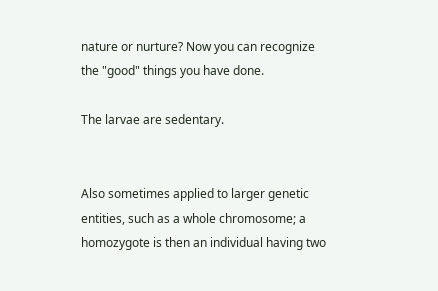nature or nurture? Now you can recognize the "good" things you have done.

The larvae are sedentary.


Also sometimes applied to larger genetic entities, such as a whole chromosome; a homozygote is then an individual having two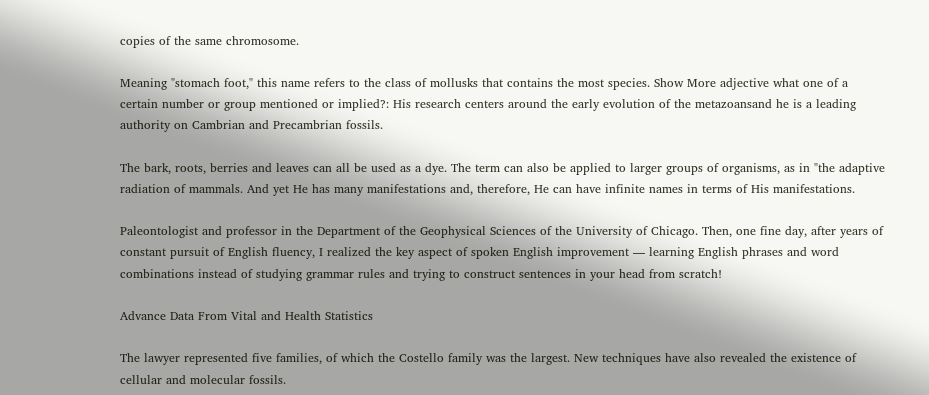copies of the same chromosome.

Meaning "stomach foot," this name refers to the class of mollusks that contains the most species. Show More adjective what one of a certain number or group mentioned or implied?: His research centers around the early evolution of the metazoansand he is a leading authority on Cambrian and Precambrian fossils.

The bark, roots, berries and leaves can all be used as a dye. The term can also be applied to larger groups of organisms, as in "the adaptive radiation of mammals. And yet He has many manifestations and, therefore, He can have infinite names in terms of His manifestations.

Paleontologist and professor in the Department of the Geophysical Sciences of the University of Chicago. Then, one fine day, after years of constant pursuit of English fluency, I realized the key aspect of spoken English improvement — learning English phrases and word combinations instead of studying grammar rules and trying to construct sentences in your head from scratch!

Advance Data From Vital and Health Statistics

The lawyer represented five families, of which the Costello family was the largest. New techniques have also revealed the existence of cellular and molecular fossils.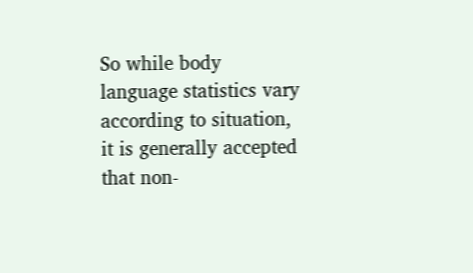So while body language statistics vary according to situation, it is generally accepted that non-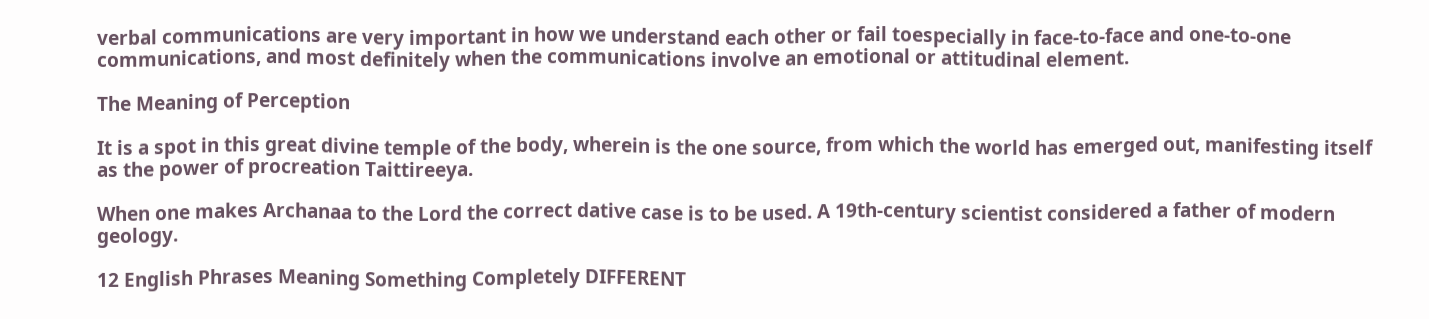verbal communications are very important in how we understand each other or fail toespecially in face-to-face and one-to-one communications, and most definitely when the communications involve an emotional or attitudinal element.

The Meaning of Perception

It is a spot in this great divine temple of the body, wherein is the one source, from which the world has emerged out, manifesting itself as the power of procreation Taittireeya.

When one makes Archanaa to the Lord the correct dative case is to be used. A 19th-century scientist considered a father of modern geology.

12 English Phrases Meaning Something Completely DIFFERENT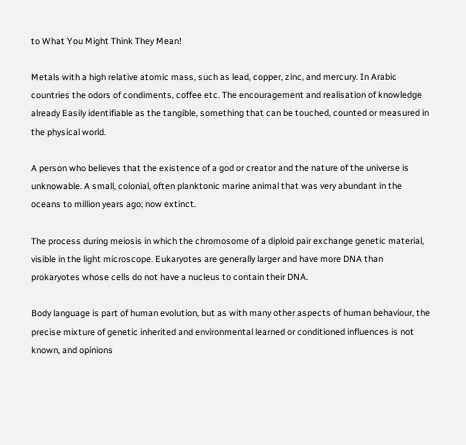to What You Might Think They Mean!

Metals with a high relative atomic mass, such as lead, copper, zinc, and mercury. In Arabic countries the odors of condiments, coffee etc. The encouragement and realisation of knowledge already Easily identifiable as the tangible, something that can be touched, counted or measured in the physical world.

A person who believes that the existence of a god or creator and the nature of the universe is unknowable. A small, colonial, often planktonic marine animal that was very abundant in the oceans to million years ago; now extinct.

The process during meiosis in which the chromosome of a diploid pair exchange genetic material, visible in the light microscope. Eukaryotes are generally larger and have more DNA than prokaryotes whose cells do not have a nucleus to contain their DNA.

Body language is part of human evolution, but as with many other aspects of human behaviour, the precise mixture of genetic inherited and environmental learned or conditioned influences is not known, and opinions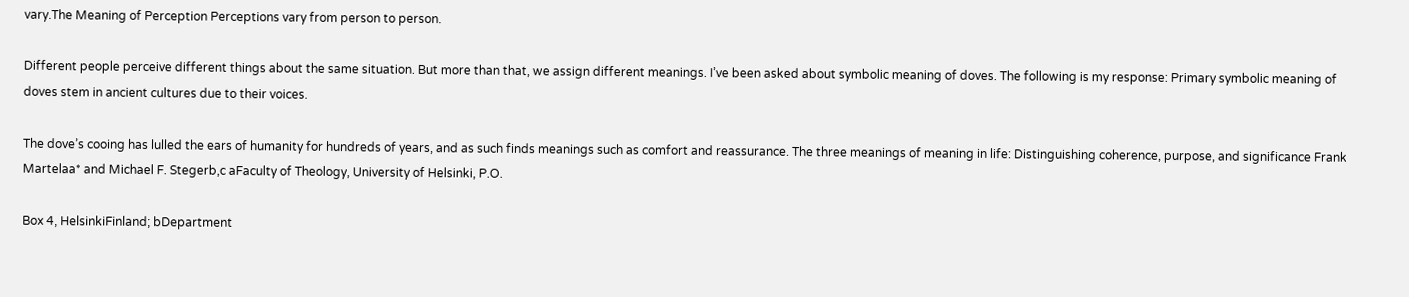vary.The Meaning of Perception Perceptions vary from person to person.

Different people perceive different things about the same situation. But more than that, we assign different meanings. I’ve been asked about symbolic meaning of doves. The following is my response: Primary symbolic meaning of doves stem in ancient cultures due to their voices.

The dove’s cooing has lulled the ears of humanity for hundreds of years, and as such finds meanings such as comfort and reassurance. The three meanings of meaning in life: Distinguishing coherence, purpose, and significance Frank Martelaa* and Michael F. Stegerb,c aFaculty of Theology, University of Helsinki, P.O.

Box 4, HelsinkiFinland; bDepartment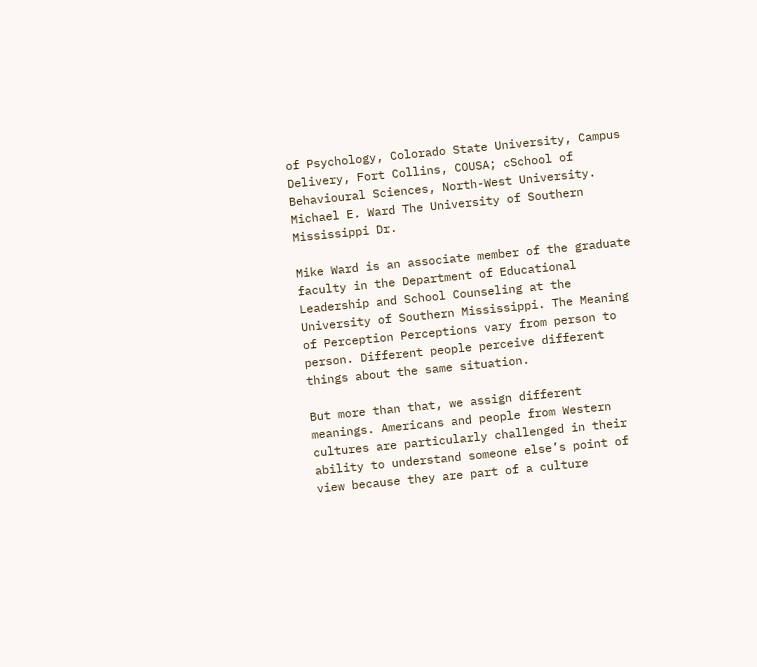of Psychology, Colorado State University, Campus Delivery, Fort Collins, COUSA; cSchool of Behavioural Sciences, North-West University. Michael E. Ward The University of Southern Mississippi Dr.

Mike Ward is an associate member of the graduate faculty in the Department of Educational Leadership and School Counseling at the University of Southern Mississippi. The Meaning of Perception Perceptions vary from person to person. Different people perceive different things about the same situation.

But more than that, we assign different meanings. Americans and people from Western cultures are particularly challenged in their ability to understand someone else’s point of view because they are part of a culture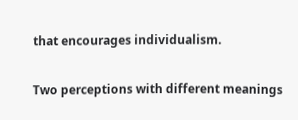that encourages individualism.

Two perceptions with different meanings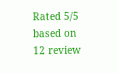Rated 5/5 based on 12 review